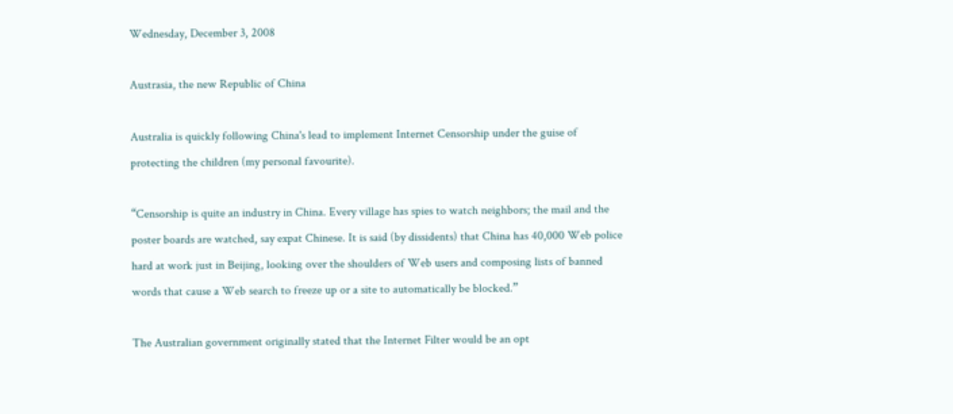Wednesday, December 3, 2008

Austrasia, the new Republic of China

Australia is quickly following China's lead to implement Internet Censorship under the guise of protecting the children (my personal favourite).

“Censorship is quite an industry in China. Every village has spies to watch neighbors; the mail and the poster boards are watched, say expat Chinese. It is said (by dissidents) that China has 40,000 Web police hard at work just in Beijing, looking over the shoulders of Web users and composing lists of banned words that cause a Web search to freeze up or a site to automatically be blocked.”

The Australian government originally stated that the Internet Filter would be an opt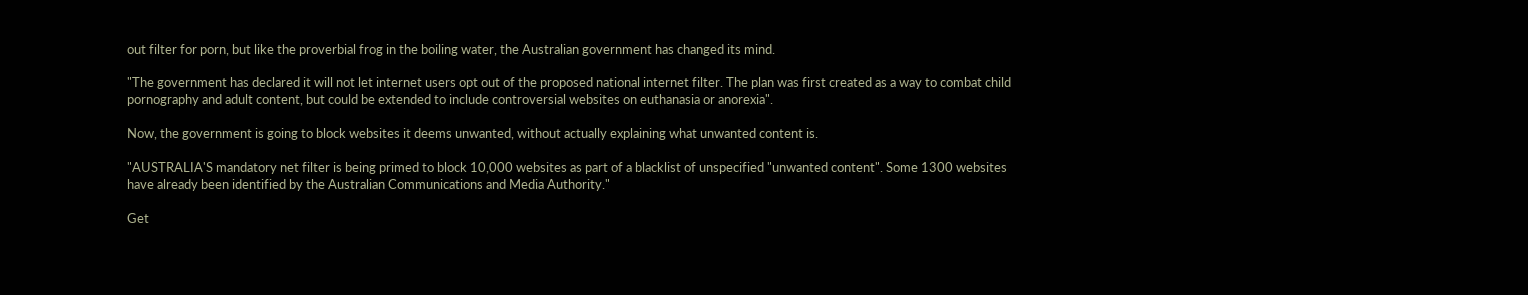out filter for porn, but like the proverbial frog in the boiling water, the Australian government has changed its mind.

"The government has declared it will not let internet users opt out of the proposed national internet filter. The plan was first created as a way to combat child pornography and adult content, but could be extended to include controversial websites on euthanasia or anorexia".

Now, the government is going to block websites it deems unwanted, without actually explaining what unwanted content is.

"AUSTRALIA'S mandatory net filter is being primed to block 10,000 websites as part of a blacklist of unspecified "unwanted content". Some 1300 websites have already been identified by the Australian Communications and Media Authority."

Get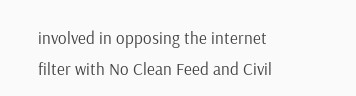involved in opposing the internet filter with No Clean Feed and Civil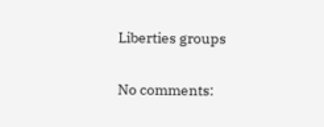Liberties groups


No comments: